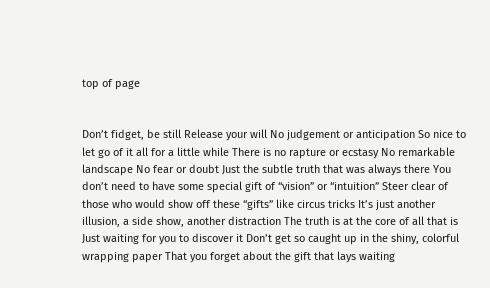top of page


Don’t fidget, be still Release your will No judgement or anticipation So nice to let go of it all for a little while There is no rapture or ecstasy No remarkable landscape No fear or doubt Just the subtle truth that was always there You don’t need to have some special gift of “vision” or “intuition” Steer clear of those who would show off these “gifts” like circus tricks It’s just another illusion, a side show, another distraction The truth is at the core of all that is Just waiting for you to discover it Don’t get so caught up in the shiny, colorful wrapping paper That you forget about the gift that lays waiting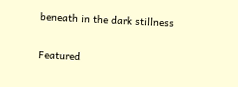beneath in the dark stillness

Featured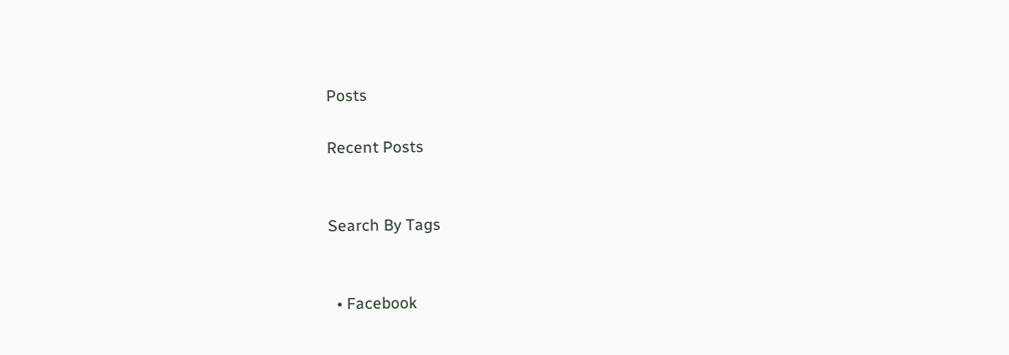Posts

Recent Posts


Search By Tags


  • Facebook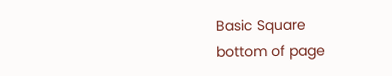Basic Square
bottom of page